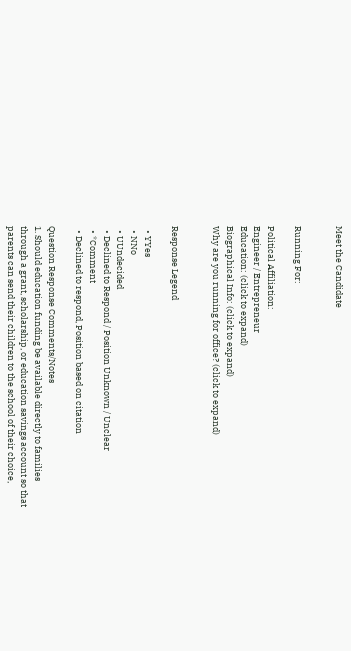Meet the Candidate


Running For:

Political Affiliation:
Engineer / Entrepreneur
Education: (click to expand)
Biographical Info: (click to expand)
Why are you running for office? (click to expand)


Response Legend

  • YYes
  • NNo
  • UUndecided
  • Declined to Respond / Position Unknown / Unclear
  • *Comment
  • Declined to respond, Position based on citation

Question Response Comments/Notes
1. Should education funding be available directly to families through a grant, scholarship, or education savings account so that parents can send their children to the school of their choice,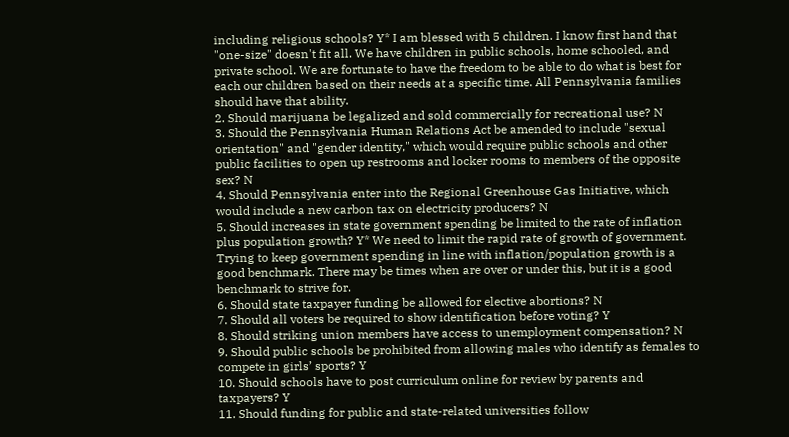including religious schools? Y* I am blessed with 5 children. I know first hand that "one-size" doesn't fit all. We have children in public schools, home schooled, and private school. We are fortunate to have the freedom to be able to do what is best for each our children based on their needs at a specific time. All Pennsylvania families should have that ability.
2. Should marijuana be legalized and sold commercially for recreational use? N
3. Should the Pennsylvania Human Relations Act be amended to include "sexual orientation" and "gender identity," which would require public schools and other public facilities to open up restrooms and locker rooms to members of the opposite sex? N
4. Should Pennsylvania enter into the Regional Greenhouse Gas Initiative, which would include a new carbon tax on electricity producers? N
5. Should increases in state government spending be limited to the rate of inflation plus population growth? Y* We need to limit the rapid rate of growth of government. Trying to keep government spending in line with inflation/population growth is a good benchmark. There may be times when are over or under this, but it is a good benchmark to strive for.
6. Should state taxpayer funding be allowed for elective abortions? N
7. Should all voters be required to show identification before voting? Y
8. Should striking union members have access to unemployment compensation? N
9. Should public schools be prohibited from allowing males who identify as females to compete in girls’ sports? Y
10. Should schools have to post curriculum online for review by parents and taxpayers? Y
11. Should funding for public and state-related universities follow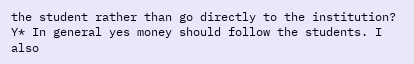the student rather than go directly to the institution? Y* In general yes money should follow the students. I also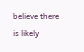believe there is likely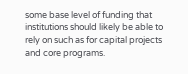some base level of funding that institutions should likely be able to rely on such as for capital projects and core programs.